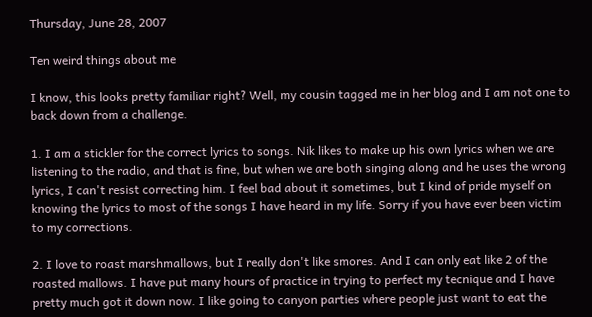Thursday, June 28, 2007

Ten weird things about me

I know, this looks pretty familiar right? Well, my cousin tagged me in her blog and I am not one to back down from a challenge.

1. I am a stickler for the correct lyrics to songs. Nik likes to make up his own lyrics when we are listening to the radio, and that is fine, but when we are both singing along and he uses the wrong lyrics, I can't resist correcting him. I feel bad about it sometimes, but I kind of pride myself on knowing the lyrics to most of the songs I have heard in my life. Sorry if you have ever been victim to my corrections.

2. I love to roast marshmallows, but I really don't like smores. And I can only eat like 2 of the roasted mallows. I have put many hours of practice in trying to perfect my tecnique and I have pretty much got it down now. I like going to canyon parties where people just want to eat the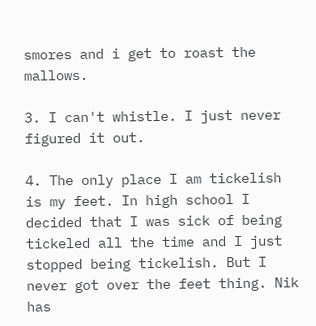smores and i get to roast the mallows.

3. I can't whistle. I just never figured it out.

4. The only place I am tickelish is my feet. In high school I decided that I was sick of being tickeled all the time and I just stopped being tickelish. But I never got over the feet thing. Nik has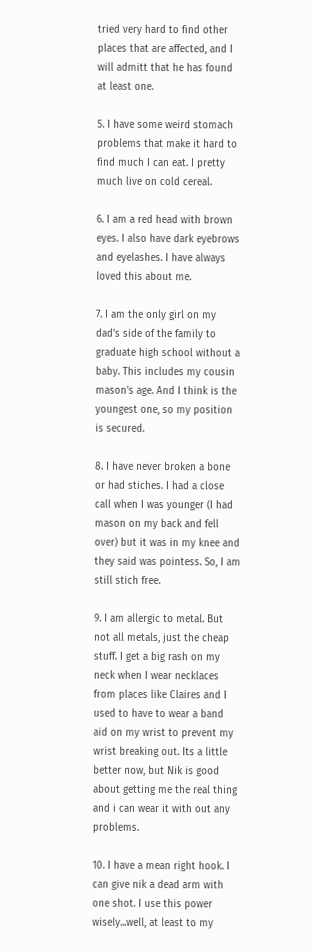tried very hard to find other places that are affected, and I will admitt that he has found at least one.

5. I have some weird stomach problems that make it hard to find much I can eat. I pretty much live on cold cereal.

6. I am a red head with brown eyes. I also have dark eyebrows and eyelashes. I have always loved this about me.

7. I am the only girl on my dad's side of the family to graduate high school without a baby. This includes my cousin mason's age. And I think is the youngest one, so my position is secured.

8. I have never broken a bone or had stiches. I had a close call when I was younger (I had mason on my back and fell over) but it was in my knee and they said was pointess. So, I am still stich free.

9. I am allergic to metal. But not all metals, just the cheap stuff. I get a big rash on my neck when I wear necklaces from places like Claires and I used to have to wear a band aid on my wrist to prevent my wrist breaking out. Its a little better now, but Nik is good about getting me the real thing and i can wear it with out any problems.

10. I have a mean right hook. I can give nik a dead arm with one shot. I use this power wisely...well, at least to my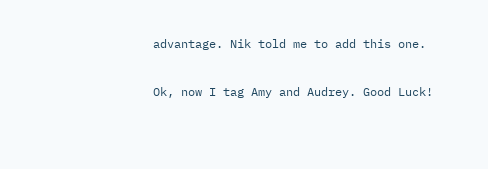advantage. Nik told me to add this one.

Ok, now I tag Amy and Audrey. Good Luck!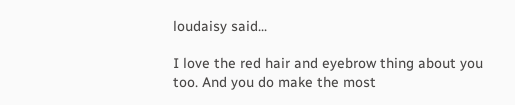loudaisy said...

I love the red hair and eyebrow thing about you too. And you do make the most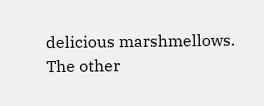delicious marshmellows. The other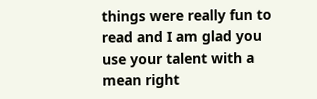things were really fun to read and I am glad you use your talent with a mean right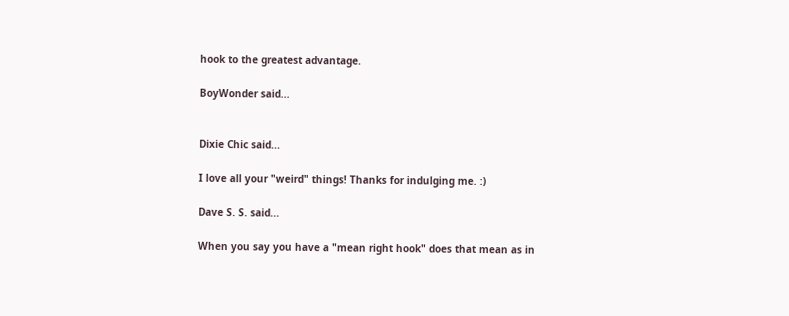hook to the greatest advantage.

BoyWonder said...


Dixie Chic said...

I love all your "weird" things! Thanks for indulging me. :)

Dave S. S. said...

When you say you have a "mean right hook" does that mean as in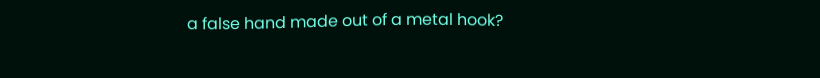a false hand made out of a metal hook?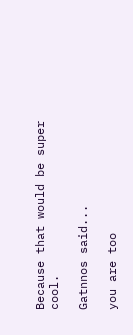Because that would be super cool.

Gatnnos said...

you are too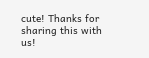cute! Thanks for sharing this with us!